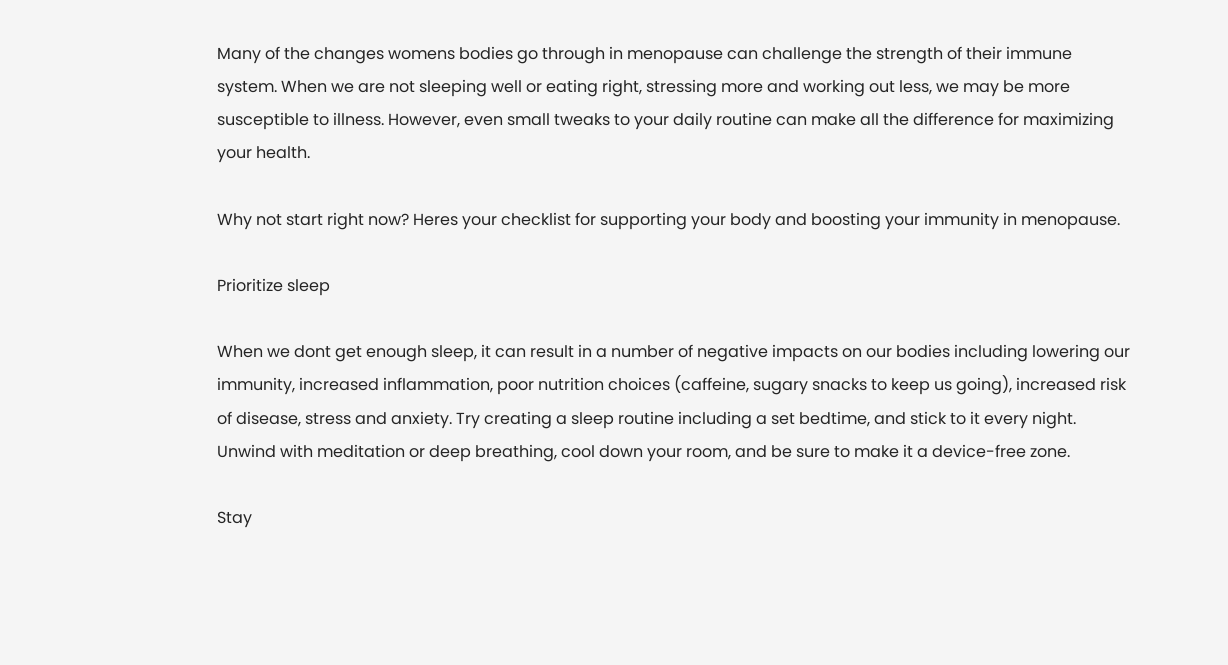Many of the changes womens bodies go through in menopause can challenge the strength of their immune system. When we are not sleeping well or eating right, stressing more and working out less, we may be more susceptible to illness. However, even small tweaks to your daily routine can make all the difference for maximizing your health.

Why not start right now? Heres your checklist for supporting your body and boosting your immunity in menopause.

Prioritize sleep

When we dont get enough sleep, it can result in a number of negative impacts on our bodies including lowering our immunity, increased inflammation, poor nutrition choices (caffeine, sugary snacks to keep us going), increased risk of disease, stress and anxiety. Try creating a sleep routine including a set bedtime, and stick to it every night. Unwind with meditation or deep breathing, cool down your room, and be sure to make it a device-free zone.

Stay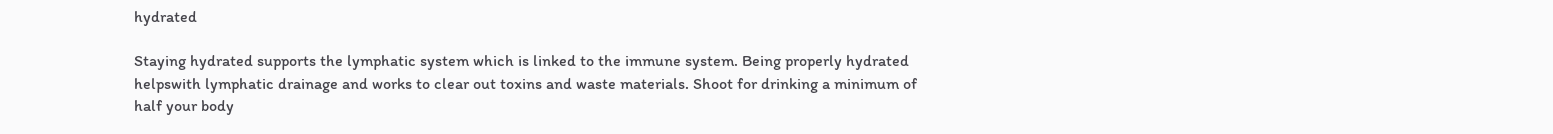hydrated

Staying hydrated supports the lymphatic system which is linked to the immune system. Being properly hydrated helpswith lymphatic drainage and works to clear out toxins and waste materials. Shoot for drinking a minimum of half your body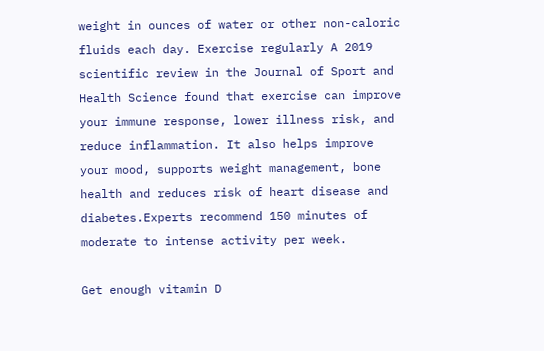weight in ounces of water or other non-caloric fluids each day. Exercise regularly A 2019 scientific review in the Journal of Sport and Health Science found that exercise can improve your immune response, lower illness risk, and reduce inflammation. It also helps improve your mood, supports weight management, bone health and reduces risk of heart disease and diabetes.Experts recommend 150 minutes of moderate to intense activity per week.

Get enough vitamin D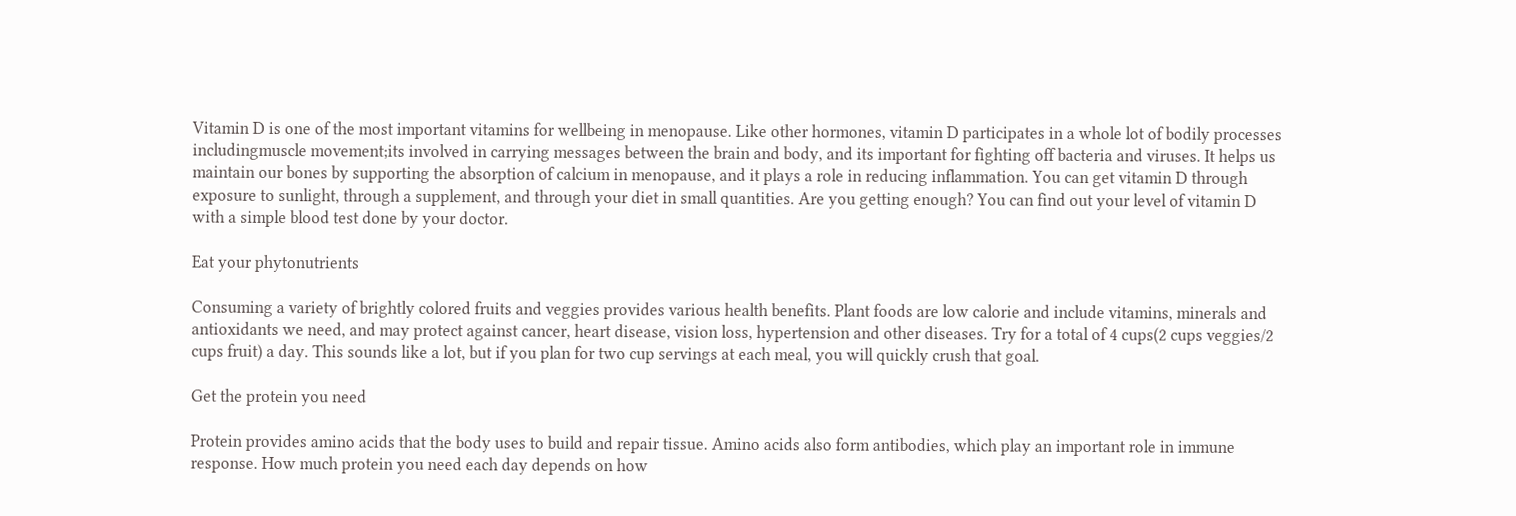Vitamin D is one of the most important vitamins for wellbeing in menopause. Like other hormones, vitamin D participates in a whole lot of bodily processes includingmuscle movement;its involved in carrying messages between the brain and body, and its important for fighting off bacteria and viruses. It helps us maintain our bones by supporting the absorption of calcium in menopause, and it plays a role in reducing inflammation. You can get vitamin D through exposure to sunlight, through a supplement, and through your diet in small quantities. Are you getting enough? You can find out your level of vitamin D with a simple blood test done by your doctor.

Eat your phytonutrients

Consuming a variety of brightly colored fruits and veggies provides various health benefits. Plant foods are low calorie and include vitamins, minerals and antioxidants we need, and may protect against cancer, heart disease, vision loss, hypertension and other diseases. Try for a total of 4 cups(2 cups veggies/2 cups fruit) a day. This sounds like a lot, but if you plan for two cup servings at each meal, you will quickly crush that goal.

Get the protein you need

Protein provides amino acids that the body uses to build and repair tissue. Amino acids also form antibodies, which play an important role in immune response. How much protein you need each day depends on how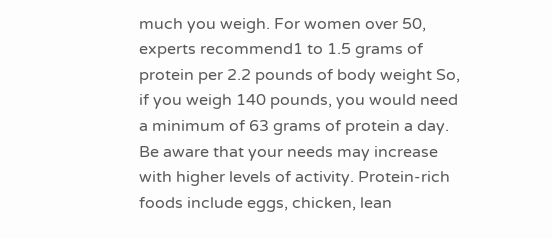much you weigh. For women over 50, experts recommend1 to 1.5 grams of protein per 2.2 pounds of body weight So, if you weigh 140 pounds, you would need a minimum of 63 grams of protein a day. Be aware that your needs may increase with higher levels of activity. Protein-rich foods include eggs, chicken, lean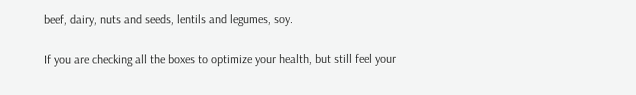beef, dairy, nuts and seeds, lentils and legumes, soy.

If you are checking all the boxes to optimize your health, but still feel your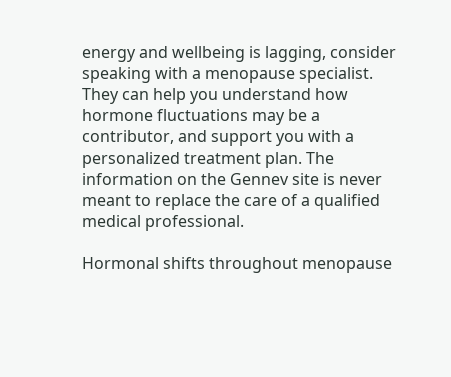energy and wellbeing is lagging, consider speaking with a menopause specialist. They can help you understand how hormone fluctuations may be a contributor, and support you with a personalized treatment plan. The information on the Gennev site is never meant to replace the care of a qualified medical professional.

Hormonal shifts throughout menopause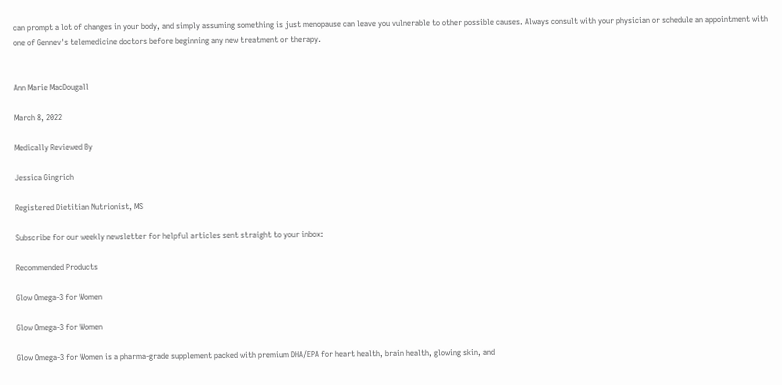can prompt a lot of changes in your body, and simply assuming something is just menopause can leave you vulnerable to other possible causes. Always consult with your physician or schedule an appointment with one of Gennev's telemedicine doctors before beginning any new treatment or therapy.


Ann Marie MacDougall

March 8, 2022

Medically Reviewed By

Jessica Gingrich

Registered Dietitian Nutrionist, MS

Subscribe for our weekly newsletter for helpful articles sent straight to your inbox:

Recommended Products

Glow Omega-3 for Women

Glow Omega-3 for Women

Glow Omega-3 for Women is a pharma-grade supplement packed with premium DHA/EPA for heart health, brain health, glowing skin, and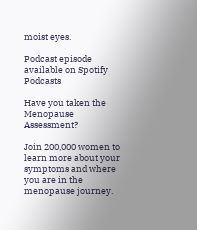moist eyes.

Podcast episode available on Spotify Podcasts

Have you taken the Menopause Assessment?

Join 200,000 women to learn more about your symptoms and where you are in the menopause journey.